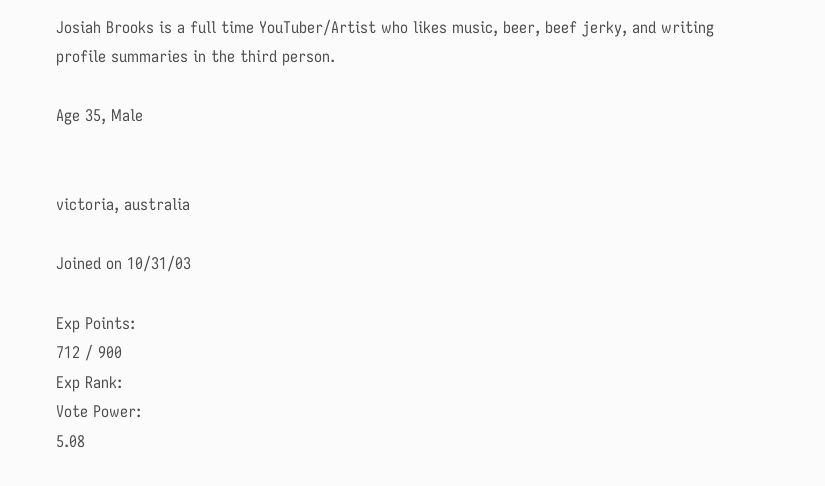Josiah Brooks is a full time YouTuber/Artist who likes music, beer, beef jerky, and writing profile summaries in the third person.

Age 35, Male


victoria, australia

Joined on 10/31/03

Exp Points:
712 / 900
Exp Rank:
Vote Power:
5.08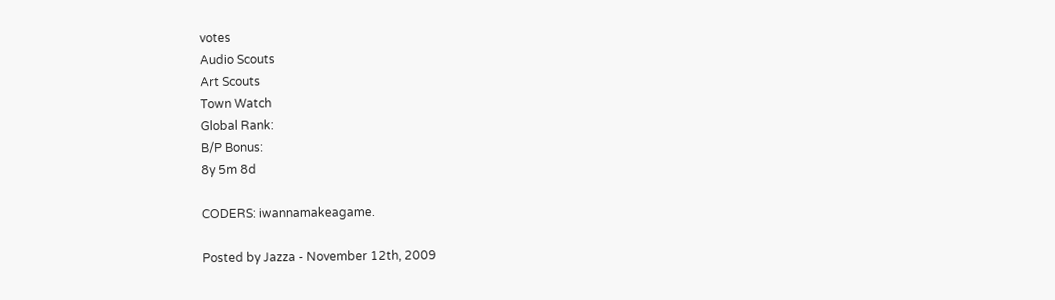votes
Audio Scouts
Art Scouts
Town Watch
Global Rank:
B/P Bonus:
8y 5m 8d

CODERS: iwannamakeagame.

Posted by Jazza - November 12th, 2009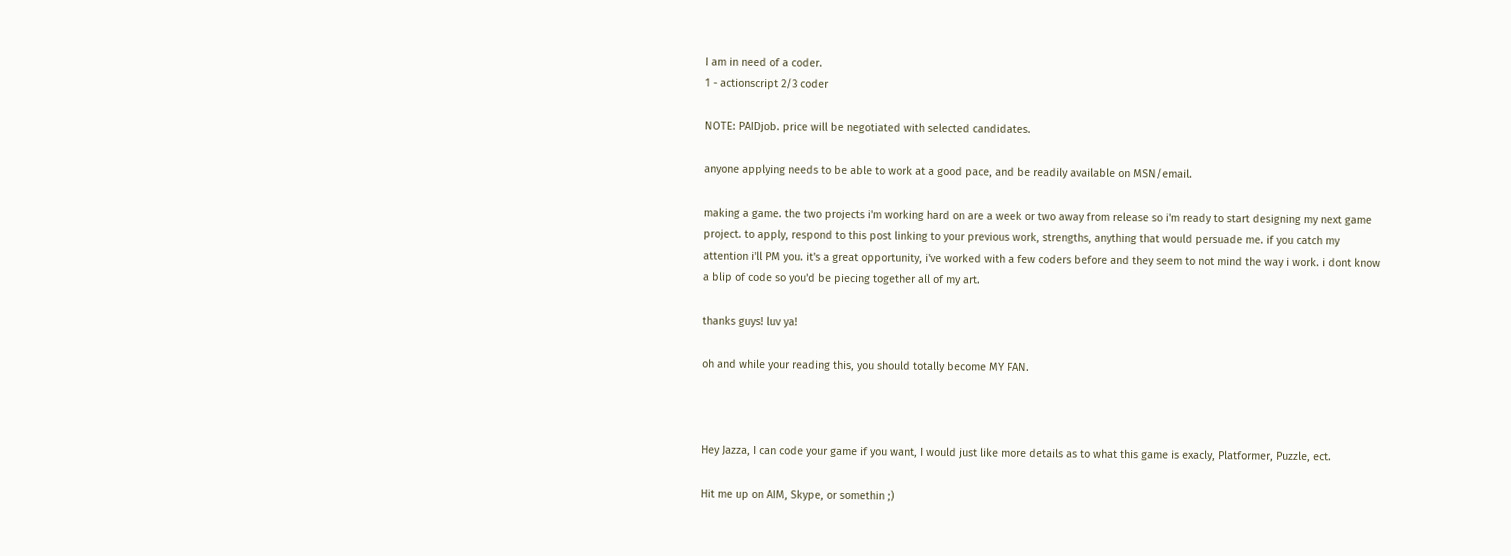I am in need of a coder.
1 - actionscript 2/3 coder

NOTE: PAIDjob. price will be negotiated with selected candidates.

anyone applying needs to be able to work at a good pace, and be readily available on MSN/email.

making a game. the two projects i'm working hard on are a week or two away from release so i'm ready to start designing my next game project. to apply, respond to this post linking to your previous work, strengths, anything that would persuade me. if you catch my attention i'll PM you. it's a great opportunity, i've worked with a few coders before and they seem to not mind the way i work. i dont know a blip of code so you'd be piecing together all of my art.

thanks guys! luv ya!

oh and while your reading this, you should totally become MY FAN.



Hey Jazza, I can code your game if you want, I would just like more details as to what this game is exacly, Platformer, Puzzle, ect.

Hit me up on AIM, Skype, or somethin ;)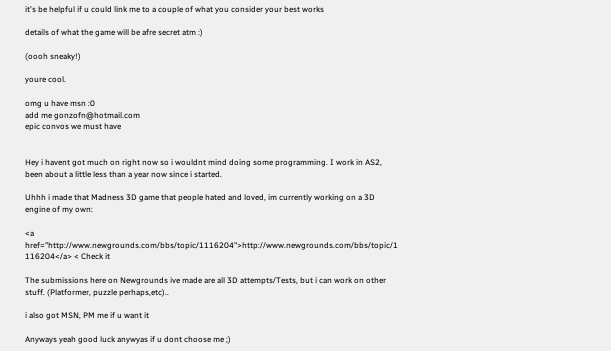it's be helpful if u could link me to a couple of what you consider your best works

details of what the game will be afre secret atm :)

(oooh sneaky!)

youre cool.

omg u have msn :0
add me gonzofn@hotmail.com
epic convos we must have


Hey i havent got much on right now so i wouldnt mind doing some programming. I work in AS2, been about a little less than a year now since i started.

Uhhh i made that Madness 3D game that people hated and loved, im currently working on a 3D engine of my own:

<a href="http://www.newgrounds.com/bbs/topic/1116204">http://www.newgrounds.com/bbs/topic/1 116204</a> < Check it

The submissions here on Newgrounds ive made are all 3D attempts/Tests, but i can work on other stuff. (Platformer, puzzle perhaps,etc)..

i also got MSN, PM me if u want it

Anyways yeah good luck anywyas if u dont choose me ;)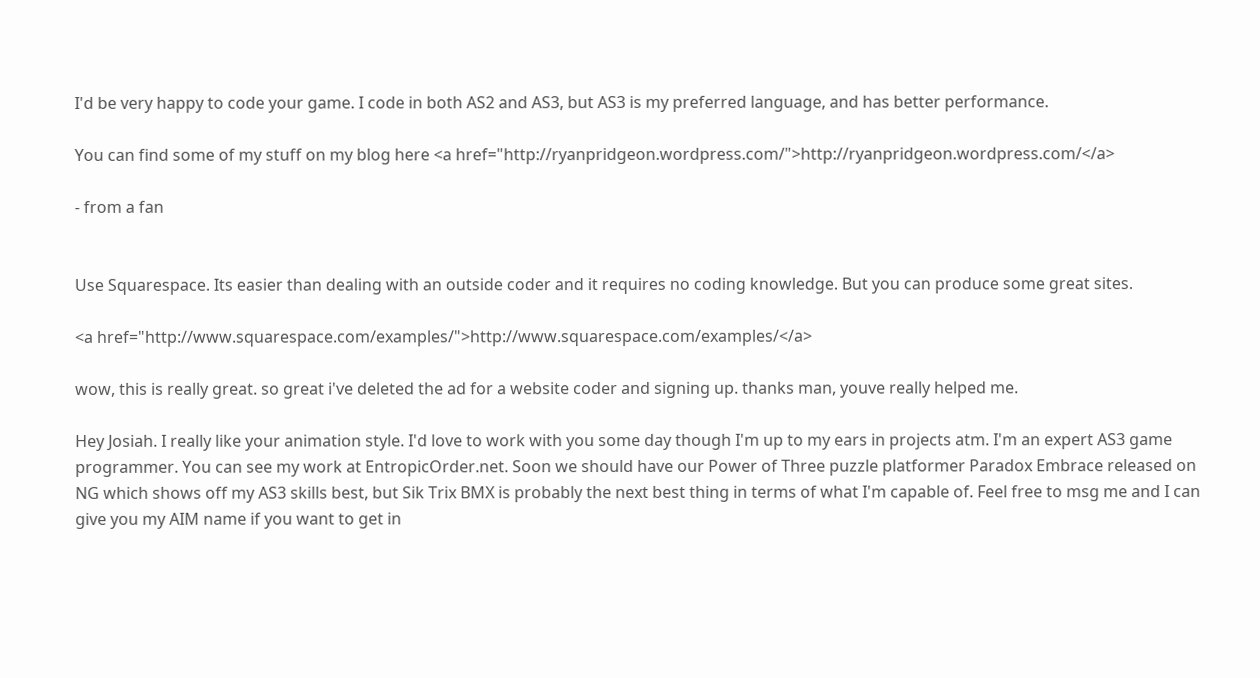I'd be very happy to code your game. I code in both AS2 and AS3, but AS3 is my preferred language, and has better performance.

You can find some of my stuff on my blog here <a href="http://ryanpridgeon.wordpress.com/">http://ryanpridgeon.wordpress.com/</a>

- from a fan


Use Squarespace. Its easier than dealing with an outside coder and it requires no coding knowledge. But you can produce some great sites.

<a href="http://www.squarespace.com/examples/">http://www.squarespace.com/examples/</a>

wow, this is really great. so great i've deleted the ad for a website coder and signing up. thanks man, youve really helped me.

Hey Josiah. I really like your animation style. I'd love to work with you some day though I'm up to my ears in projects atm. I'm an expert AS3 game programmer. You can see my work at EntropicOrder.net. Soon we should have our Power of Three puzzle platformer Paradox Embrace released on NG which shows off my AS3 skills best, but Sik Trix BMX is probably the next best thing in terms of what I'm capable of. Feel free to msg me and I can give you my AIM name if you want to get in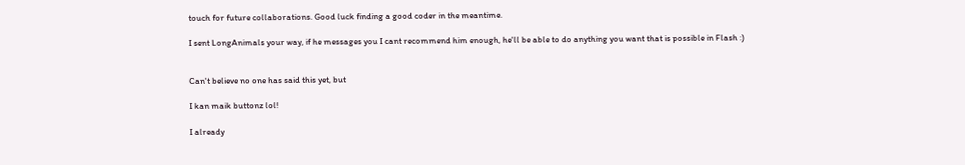touch for future collaborations. Good luck finding a good coder in the meantime.

I sent LongAnimals your way, if he messages you I cant recommend him enough, he'll be able to do anything you want that is possible in Flash :)


Can't believe no one has said this yet, but

I kan maik buttonz lol!

I already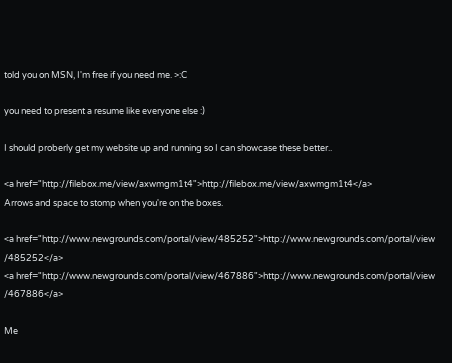told you on MSN, I'm free if you need me. >:C

you need to present a resume like everyone else :)

I should proberly get my website up and running so I can showcase these better..

<a href="http://filebox.me/view/axwmgm1t4">http://filebox.me/view/axwmgm1t4</a>
Arrows and space to stomp when you're on the boxes.

<a href="http://www.newgrounds.com/portal/view/485252">http://www.newgrounds.com/portal/view /485252</a>
<a href="http://www.newgrounds.com/portal/view/467886">http://www.newgrounds.com/portal/view /467886</a>

Me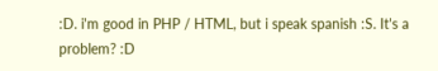:D. i'm good in PHP / HTML, but i speak spanish :S. It's a problem? :D